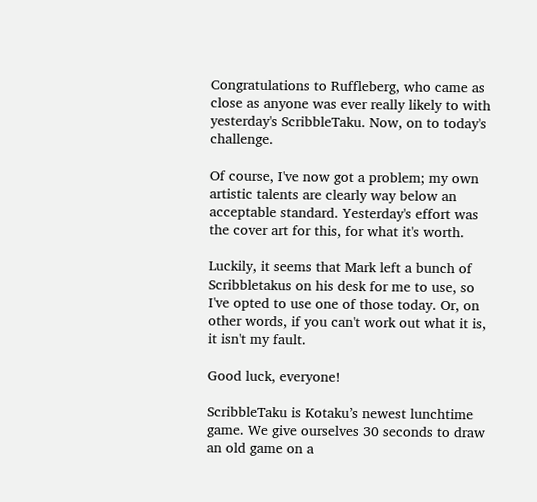Congratulations to Ruffleberg, who came as close as anyone was ever really likely to with yesterday's ScribbleTaku. Now, on to today's challenge.

Of course, I've now got a problem; my own artistic talents are clearly way below an acceptable standard. Yesterday's effort was the cover art for this, for what it's worth.

Luckily, it seems that Mark left a bunch of Scribbletakus on his desk for me to use, so I've opted to use one of those today. Or, on other words, if you can't work out what it is, it isn't my fault.

Good luck, everyone!

ScribbleTaku is Kotaku’s newest lunchtime game. We give ourselves 30 seconds to draw an old game on a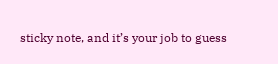sticky note, and it’s your job to guess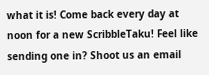what it is! Come back every day at noon for a new ScribbleTaku! Feel like sending one in? Shoot us an email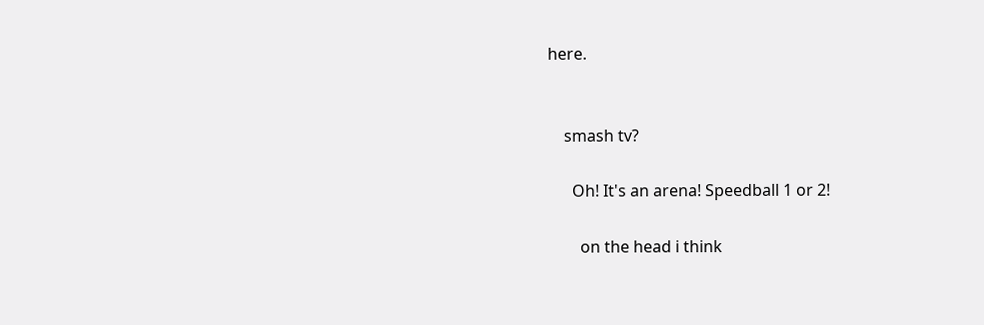here.


    smash tv?

      Oh! It's an arena! Speedball 1 or 2!

        on the head i think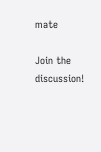mate

Join the discussion!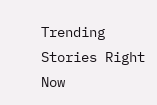Trending Stories Right Now